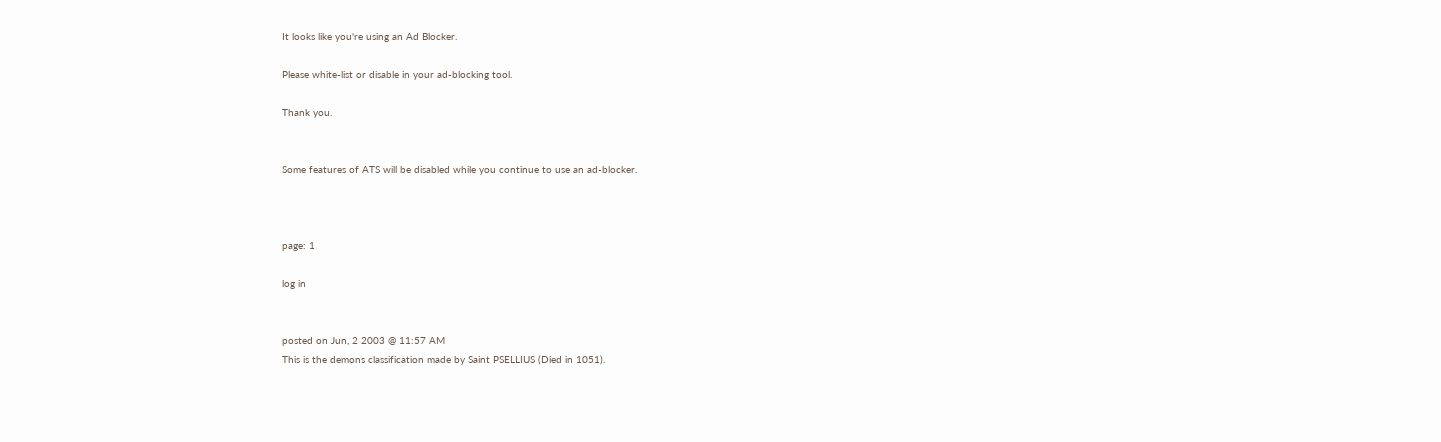It looks like you're using an Ad Blocker.

Please white-list or disable in your ad-blocking tool.

Thank you.


Some features of ATS will be disabled while you continue to use an ad-blocker.



page: 1

log in


posted on Jun, 2 2003 @ 11:57 AM
This is the demons classification made by Saint PSELLIUS (Died in 1051).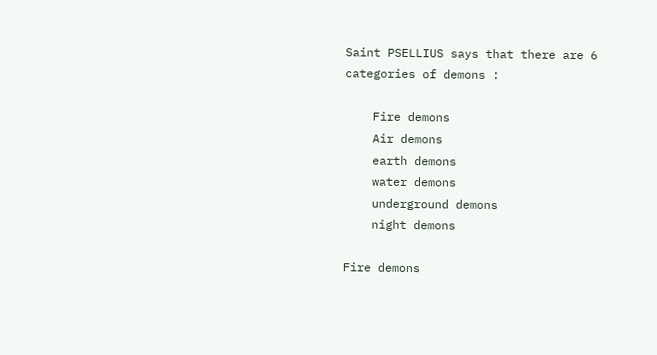Saint PSELLIUS says that there are 6 categories of demons :

    Fire demons
    Air demons
    earth demons
    water demons
    underground demons
    night demons

Fire demons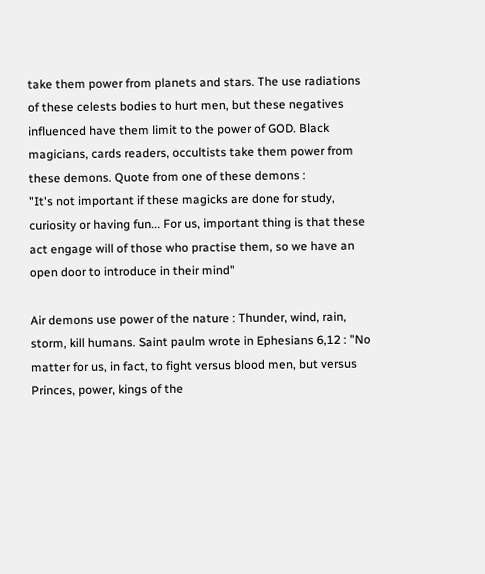take them power from planets and stars. The use radiations of these celests bodies to hurt men, but these negatives influenced have them limit to the power of GOD. Black magicians, cards readers, occultists take them power from these demons. Quote from one of these demons :
"It's not important if these magicks are done for study, curiosity or having fun... For us, important thing is that these act engage will of those who practise them, so we have an open door to introduce in their mind"

Air demons use power of the nature : Thunder, wind, rain, storm, kill humans. Saint paulm wrote in Ephesians 6,12 : "No matter for us, in fact, to fight versus blood men, but versus Princes, power, kings of the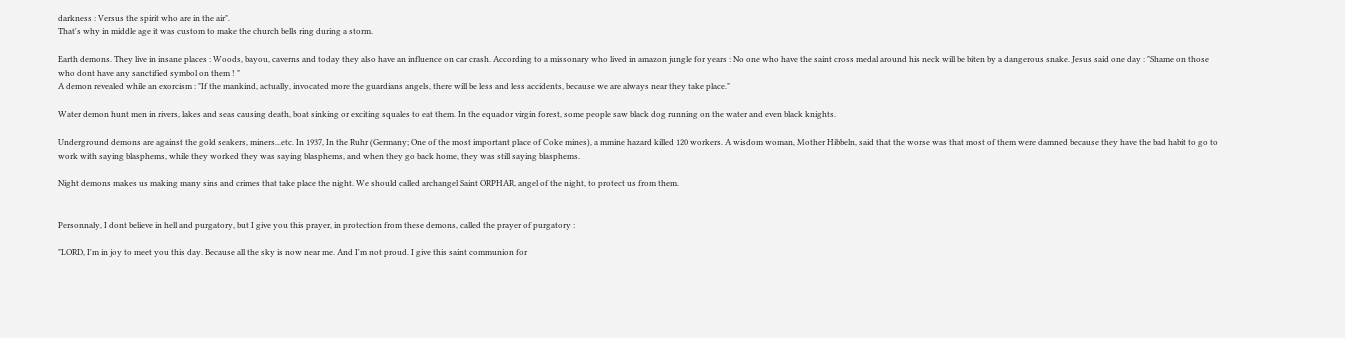darkness : Versus the spirit who are in the air".
That's why in middle age it was custom to make the church bells ring during a storm.

Earth demons. They live in insane places : Woods, bayou, caverns and today they also have an influence on car crash. According to a missonary who lived in amazon jungle for years : No one who have the saint cross medal around his neck will be biten by a dangerous snake. Jesus said one day : "Shame on those who dont have any sanctified symbol on them ! "
A demon revealed while an exorcism : "If the mankind, actually, invocated more the guardians angels, there will be less and less accidents, because we are always near they take place."

Water demon hunt men in rivers, lakes and seas causing death, boat sinking or exciting squales to eat them. In the equador virgin forest, some people saw black dog running on the water and even black knights.

Underground demons are against the gold seakers, miners...etc. In 1937, In the Ruhr (Germany; One of the most important place of Coke mines), a mmine hazard killed 120 workers. A wisdom woman, Mother Hibbeln, said that the worse was that most of them were damned because they have the bad habit to go to work with saying blasphems, while they worked they was saying blasphems, and when they go back home, they was still saying blasphems.

Night demons makes us making many sins and crimes that take place the night. We should called archangel Saint ORPHAR, angel of the night, to protect us from them.


Personnaly, I dont believe in hell and purgatory, but I give you this prayer, in protection from these demons, called the prayer of purgatory :

"LORD, I'm in joy to meet you this day. Because all the sky is now near me. And I'm not proud. I give this saint communion for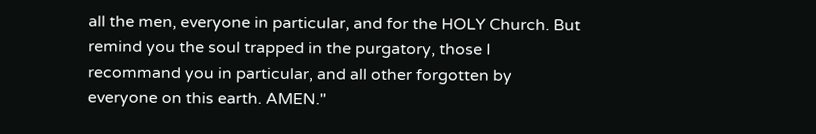all the men, everyone in particular, and for the HOLY Church. But remind you the soul trapped in the purgatory, those I recommand you in particular, and all other forgotten by everyone on this earth. AMEN."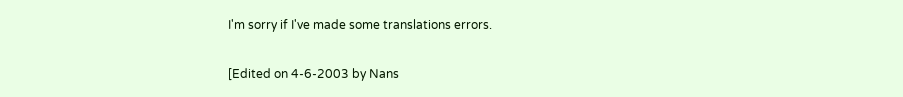I'm sorry if I've made some translations errors.

[Edited on 4-6-2003 by Nans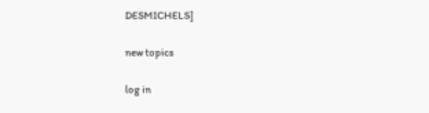DESMICHELS]

new topics

log in